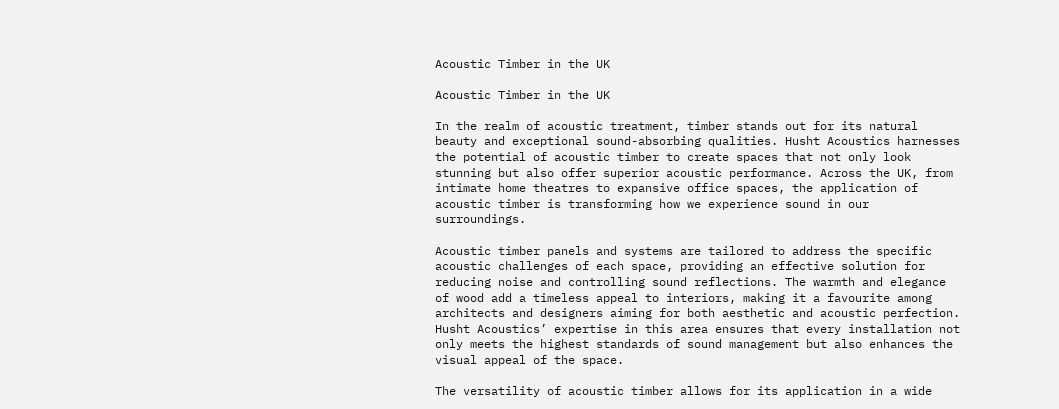Acoustic Timber in the UK

Acoustic Timber in the UK

In the realm of acoustic treatment, timber stands out for its natural beauty and exceptional sound-absorbing qualities. Husht Acoustics harnesses the potential of acoustic timber to create spaces that not only look stunning but also offer superior acoustic performance. Across the UK, from intimate home theatres to expansive office spaces, the application of acoustic timber is transforming how we experience sound in our surroundings.

Acoustic timber panels and systems are tailored to address the specific acoustic challenges of each space, providing an effective solution for reducing noise and controlling sound reflections. The warmth and elegance of wood add a timeless appeal to interiors, making it a favourite among architects and designers aiming for both aesthetic and acoustic perfection. Husht Acoustics’ expertise in this area ensures that every installation not only meets the highest standards of sound management but also enhances the visual appeal of the space.

The versatility of acoustic timber allows for its application in a wide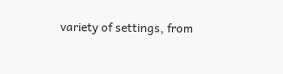variety of settings, from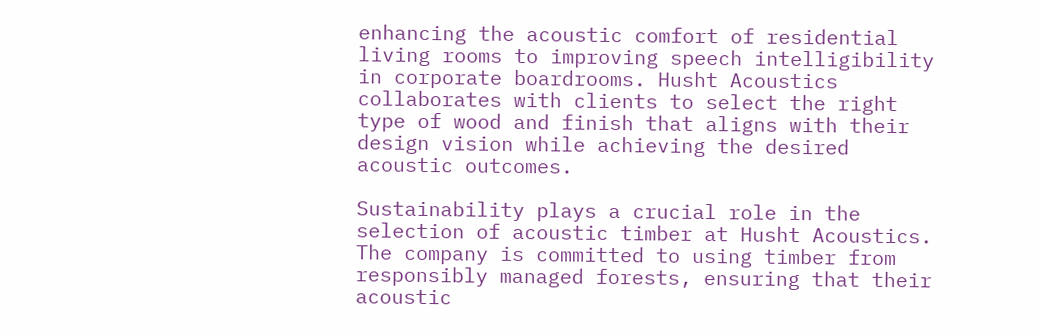enhancing the acoustic comfort of residential living rooms to improving speech intelligibility in corporate boardrooms. Husht Acoustics collaborates with clients to select the right type of wood and finish that aligns with their design vision while achieving the desired acoustic outcomes.

Sustainability plays a crucial role in the selection of acoustic timber at Husht Acoustics. The company is committed to using timber from responsibly managed forests, ensuring that their acoustic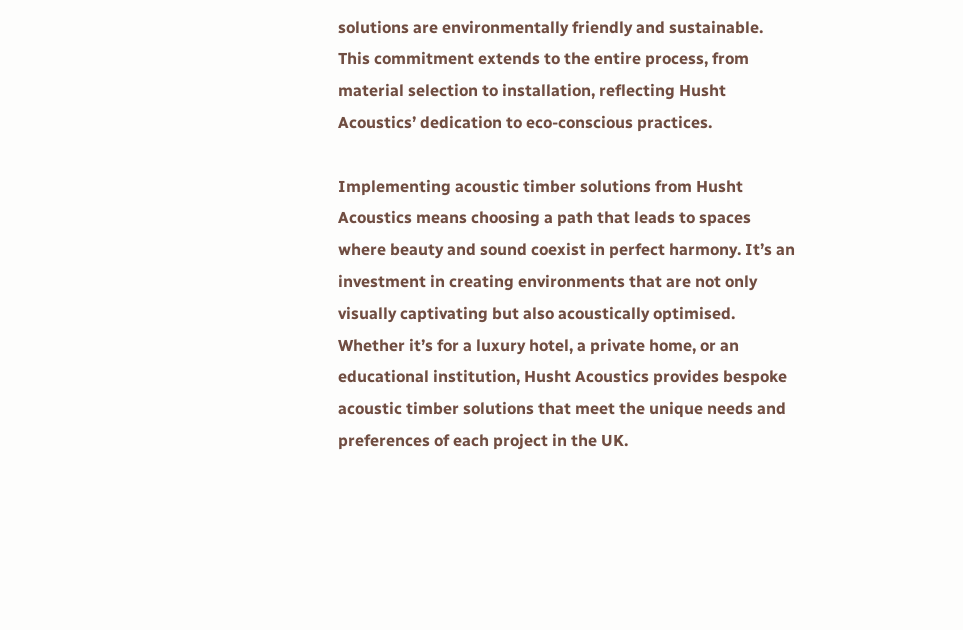solutions are environmentally friendly and sustainable. This commitment extends to the entire process, from material selection to installation, reflecting Husht Acoustics’ dedication to eco-conscious practices.

Implementing acoustic timber solutions from Husht Acoustics means choosing a path that leads to spaces where beauty and sound coexist in perfect harmony. It’s an investment in creating environments that are not only visually captivating but also acoustically optimised. Whether it’s for a luxury hotel, a private home, or an educational institution, Husht Acoustics provides bespoke acoustic timber solutions that meet the unique needs and preferences of each project in the UK.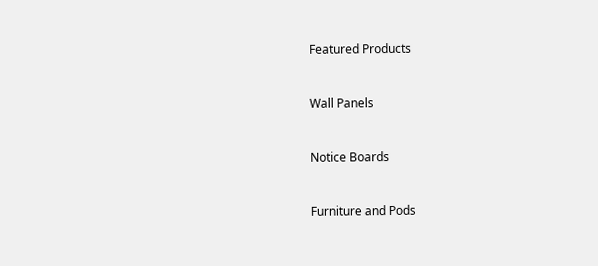Featured Products


Wall Panels


Notice Boards


Furniture and Pods